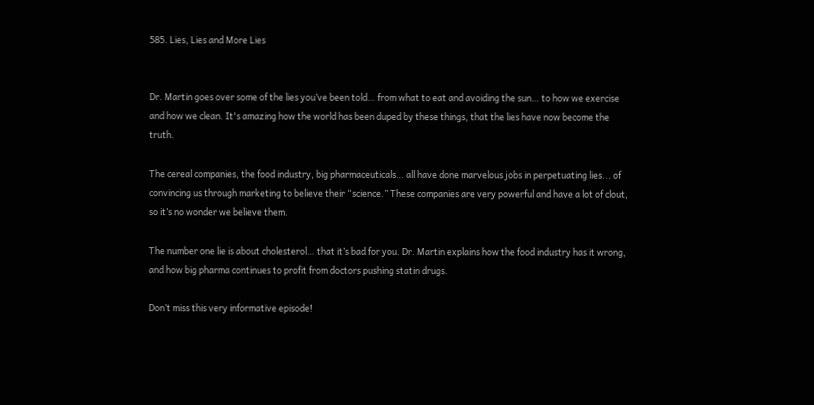585. Lies, Lies and More Lies


Dr. Martin goes over some of the lies you’ve been told… from what to eat and avoiding the sun… to how we exercise and how we clean. It's amazing how the world has been duped by these things, that the lies have now become the truth.

The cereal companies, the food industry, big pharmaceuticals… all have done marvelous jobs in perpetuating lies... of convincing us through marketing to believe their “science.” These companies are very powerful and have a lot of clout, so it’s no wonder we believe them.

The number one lie is about cholesterol… that it’s bad for you. Dr. Martin explains how the food industry has it wrong, and how big pharma continues to profit from doctors pushing statin drugs.

Don’t miss this very informative episode!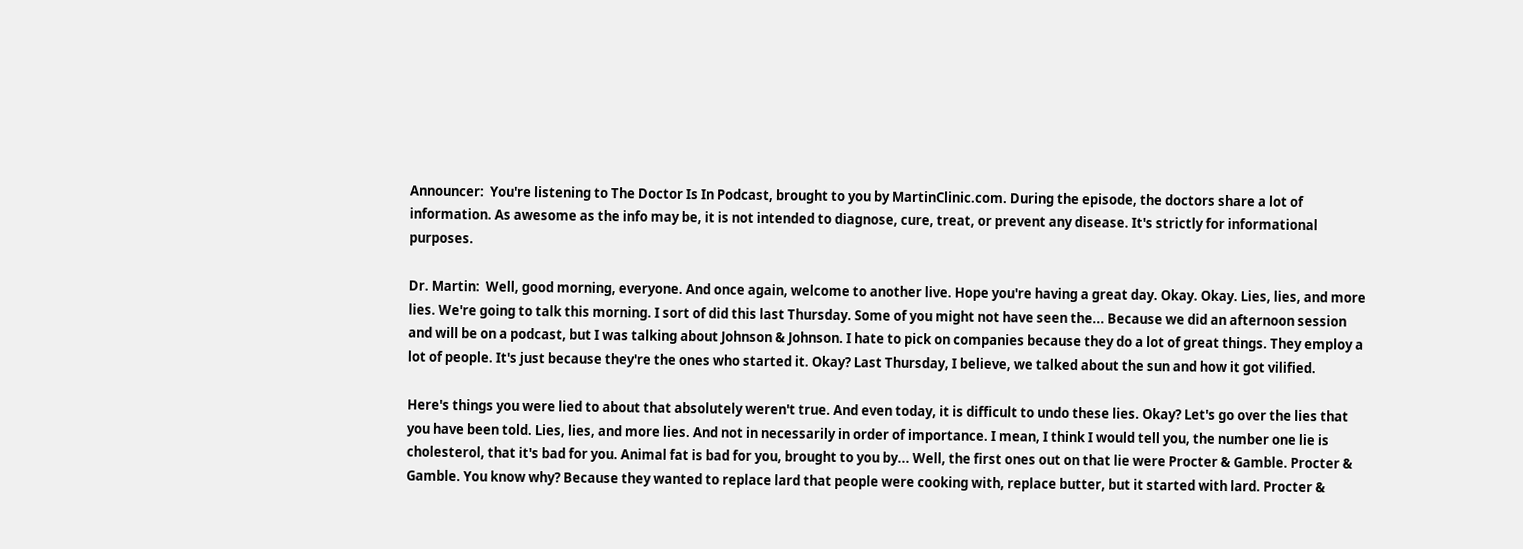Announcer:  You're listening to The Doctor Is In Podcast, brought to you by MartinClinic.com. During the episode, the doctors share a lot of information. As awesome as the info may be, it is not intended to diagnose, cure, treat, or prevent any disease. It's strictly for informational purposes.

Dr. Martin:  Well, good morning, everyone. And once again, welcome to another live. Hope you're having a great day. Okay. Okay. Lies, lies, and more lies. We're going to talk this morning. I sort of did this last Thursday. Some of you might not have seen the... Because we did an afternoon session and will be on a podcast, but I was talking about Johnson & Johnson. I hate to pick on companies because they do a lot of great things. They employ a lot of people. It's just because they're the ones who started it. Okay? Last Thursday, I believe, we talked about the sun and how it got vilified.

Here's things you were lied to about that absolutely weren't true. And even today, it is difficult to undo these lies. Okay? Let's go over the lies that you have been told. Lies, lies, and more lies. And not in necessarily in order of importance. I mean, I think I would tell you, the number one lie is cholesterol, that it's bad for you. Animal fat is bad for you, brought to you by... Well, the first ones out on that lie were Procter & Gamble. Procter & Gamble. You know why? Because they wanted to replace lard that people were cooking with, replace butter, but it started with lard. Procter &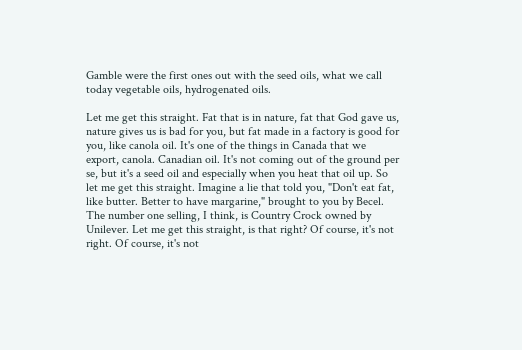Gamble were the first ones out with the seed oils, what we call today vegetable oils, hydrogenated oils.

Let me get this straight. Fat that is in nature, fat that God gave us, nature gives us is bad for you, but fat made in a factory is good for you, like canola oil. It's one of the things in Canada that we export, canola. Canadian oil. It's not coming out of the ground per se, but it's a seed oil and especially when you heat that oil up. So let me get this straight. Imagine a lie that told you, "Don't eat fat, like butter. Better to have margarine," brought to you by Becel. The number one selling, I think, is Country Crock owned by Unilever. Let me get this straight, is that right? Of course, it's not right. Of course, it's not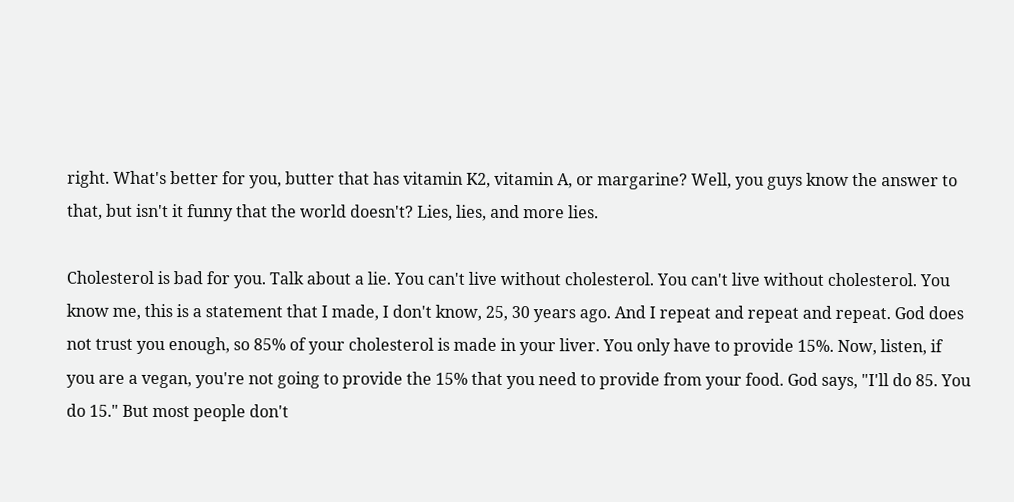right. What's better for you, butter that has vitamin K2, vitamin A, or margarine? Well, you guys know the answer to that, but isn't it funny that the world doesn't? Lies, lies, and more lies.

Cholesterol is bad for you. Talk about a lie. You can't live without cholesterol. You can't live without cholesterol. You know me, this is a statement that I made, I don't know, 25, 30 years ago. And I repeat and repeat and repeat. God does not trust you enough, so 85% of your cholesterol is made in your liver. You only have to provide 15%. Now, listen, if you are a vegan, you're not going to provide the 15% that you need to provide from your food. God says, "I'll do 85. You do 15." But most people don't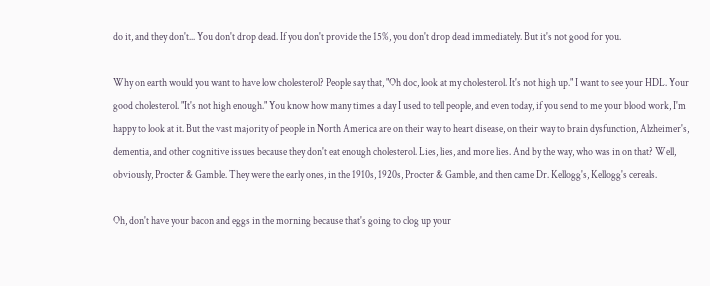do it, and they don't... You don't drop dead. If you don't provide the 15%, you don't drop dead immediately. But it's not good for you.

Why on earth would you want to have low cholesterol? People say that, "Oh doc, look at my cholesterol. It's not high up." I want to see your HDL. Your good cholesterol. "It's not high enough." You know how many times a day I used to tell people, and even today, if you send to me your blood work, I'm happy to look at it. But the vast majority of people in North America are on their way to heart disease, on their way to brain dysfunction, Alzheimer's, dementia, and other cognitive issues because they don't eat enough cholesterol. Lies, lies, and more lies. And by the way, who was in on that? Well, obviously, Procter & Gamble. They were the early ones, in the 1910s, 1920s, Procter & Gamble, and then came Dr. Kellogg's, Kellogg's cereals.

Oh, don't have your bacon and eggs in the morning because that's going to clog up your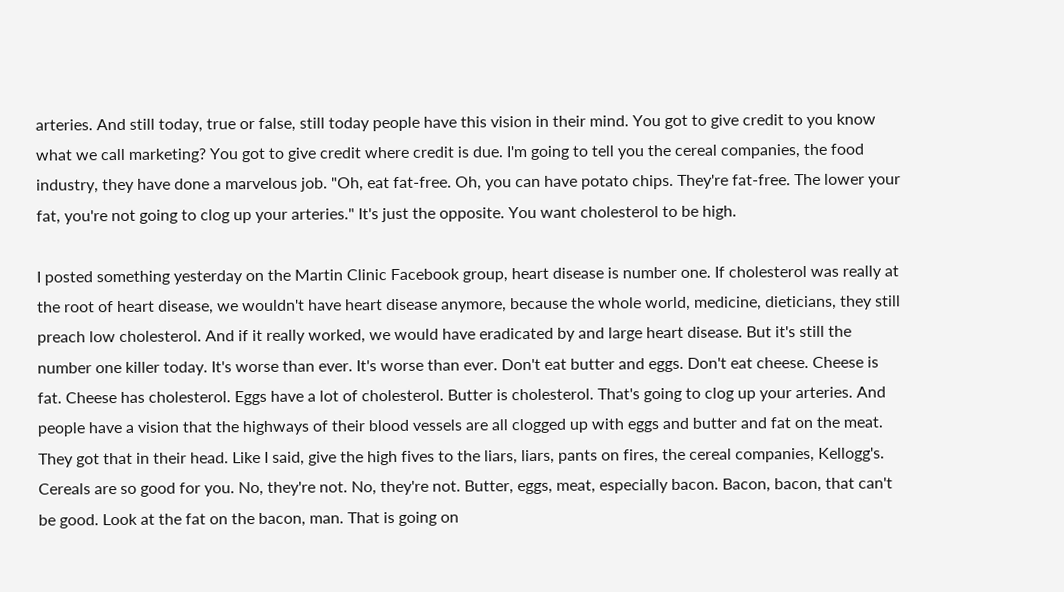arteries. And still today, true or false, still today people have this vision in their mind. You got to give credit to you know what we call marketing? You got to give credit where credit is due. I'm going to tell you the cereal companies, the food industry, they have done a marvelous job. "Oh, eat fat-free. Oh, you can have potato chips. They're fat-free. The lower your fat, you're not going to clog up your arteries." It's just the opposite. You want cholesterol to be high.

I posted something yesterday on the Martin Clinic Facebook group, heart disease is number one. If cholesterol was really at the root of heart disease, we wouldn't have heart disease anymore, because the whole world, medicine, dieticians, they still preach low cholesterol. And if it really worked, we would have eradicated by and large heart disease. But it's still the number one killer today. It's worse than ever. It's worse than ever. Don't eat butter and eggs. Don't eat cheese. Cheese is fat. Cheese has cholesterol. Eggs have a lot of cholesterol. Butter is cholesterol. That's going to clog up your arteries. And people have a vision that the highways of their blood vessels are all clogged up with eggs and butter and fat on the meat. They got that in their head. Like I said, give the high fives to the liars, liars, pants on fires, the cereal companies, Kellogg's. Cereals are so good for you. No, they're not. No, they're not. Butter, eggs, meat, especially bacon. Bacon, bacon, that can't be good. Look at the fat on the bacon, man. That is going on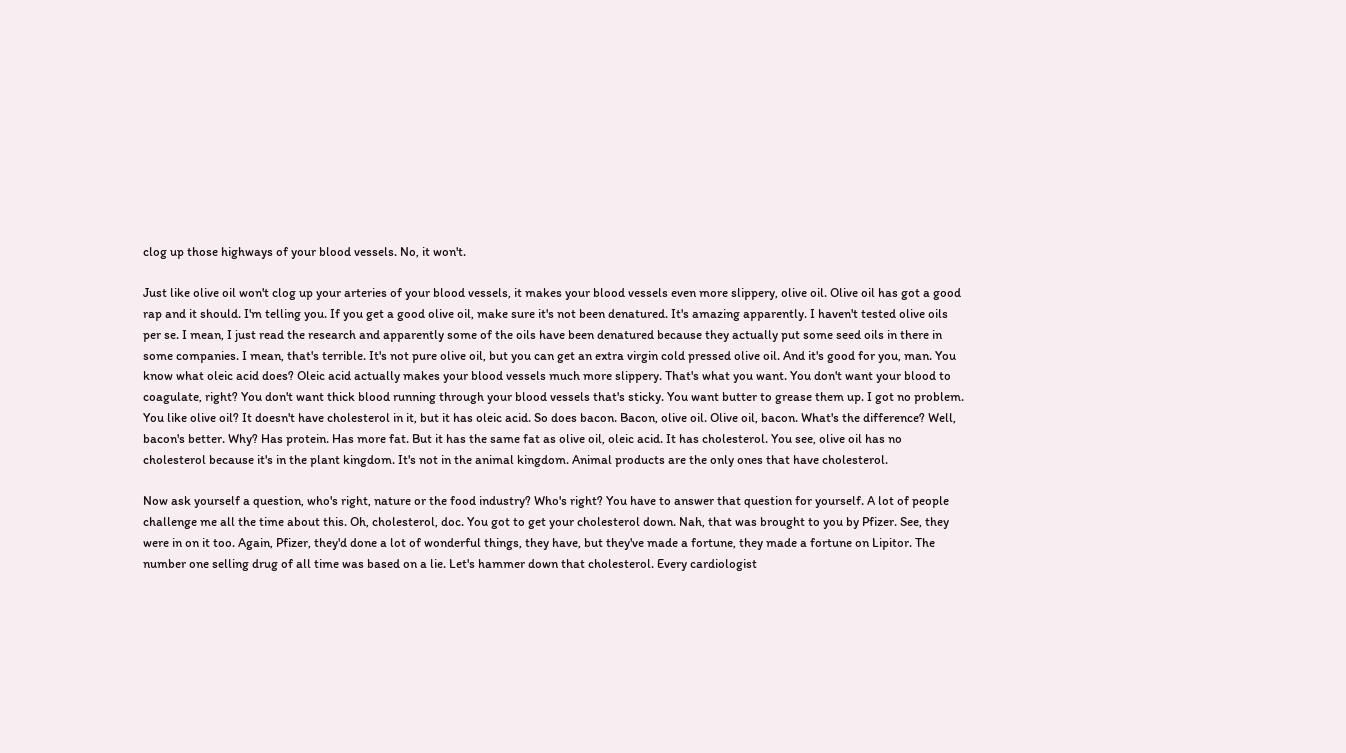clog up those highways of your blood vessels. No, it won't.

Just like olive oil won't clog up your arteries of your blood vessels, it makes your blood vessels even more slippery, olive oil. Olive oil has got a good rap and it should. I'm telling you. If you get a good olive oil, make sure it's not been denatured. It's amazing apparently. I haven't tested olive oils per se. I mean, I just read the research and apparently some of the oils have been denatured because they actually put some seed oils in there in some companies. I mean, that's terrible. It's not pure olive oil, but you can get an extra virgin cold pressed olive oil. And it's good for you, man. You know what oleic acid does? Oleic acid actually makes your blood vessels much more slippery. That's what you want. You don't want your blood to coagulate, right? You don't want thick blood running through your blood vessels that's sticky. You want butter to grease them up. I got no problem. You like olive oil? It doesn't have cholesterol in it, but it has oleic acid. So does bacon. Bacon, olive oil. Olive oil, bacon. What's the difference? Well, bacon's better. Why? Has protein. Has more fat. But it has the same fat as olive oil, oleic acid. It has cholesterol. You see, olive oil has no cholesterol because it's in the plant kingdom. It's not in the animal kingdom. Animal products are the only ones that have cholesterol.

Now ask yourself a question, who's right, nature or the food industry? Who's right? You have to answer that question for yourself. A lot of people challenge me all the time about this. Oh, cholesterol, doc. You got to get your cholesterol down. Nah, that was brought to you by Pfizer. See, they were in on it too. Again, Pfizer, they'd done a lot of wonderful things, they have, but they've made a fortune, they made a fortune on Lipitor. The number one selling drug of all time was based on a lie. Let's hammer down that cholesterol. Every cardiologist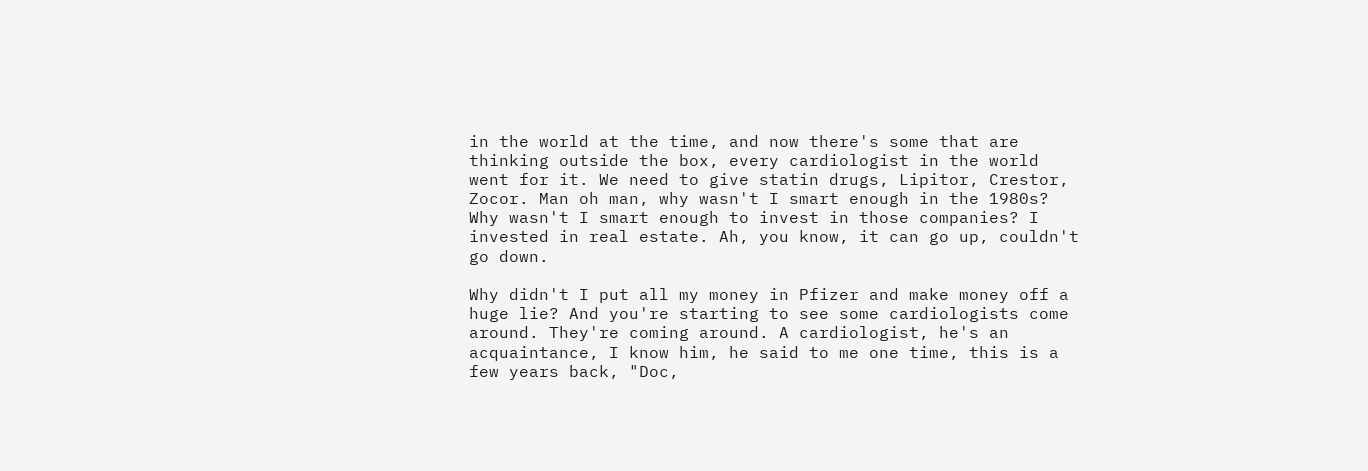in the world at the time, and now there's some that are thinking outside the box, every cardiologist in the world went for it. We need to give statin drugs, Lipitor, Crestor, Zocor. Man oh man, why wasn't I smart enough in the 1980s? Why wasn't I smart enough to invest in those companies? I invested in real estate. Ah, you know, it can go up, couldn't go down.

Why didn't I put all my money in Pfizer and make money off a huge lie? And you're starting to see some cardiologists come around. They're coming around. A cardiologist, he's an acquaintance, I know him, he said to me one time, this is a few years back, "Doc,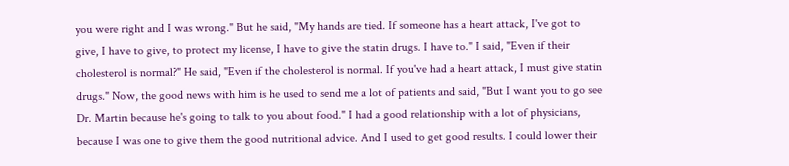you were right and I was wrong." But he said, "My hands are tied. If someone has a heart attack, I've got to give, I have to give, to protect my license, I have to give the statin drugs. I have to." I said, "Even if their cholesterol is normal?" He said, "Even if the cholesterol is normal. If you've had a heart attack, I must give statin drugs." Now, the good news with him is he used to send me a lot of patients and said, "But I want you to go see Dr. Martin because he's going to talk to you about food." I had a good relationship with a lot of physicians, because I was one to give them the good nutritional advice. And I used to get good results. I could lower their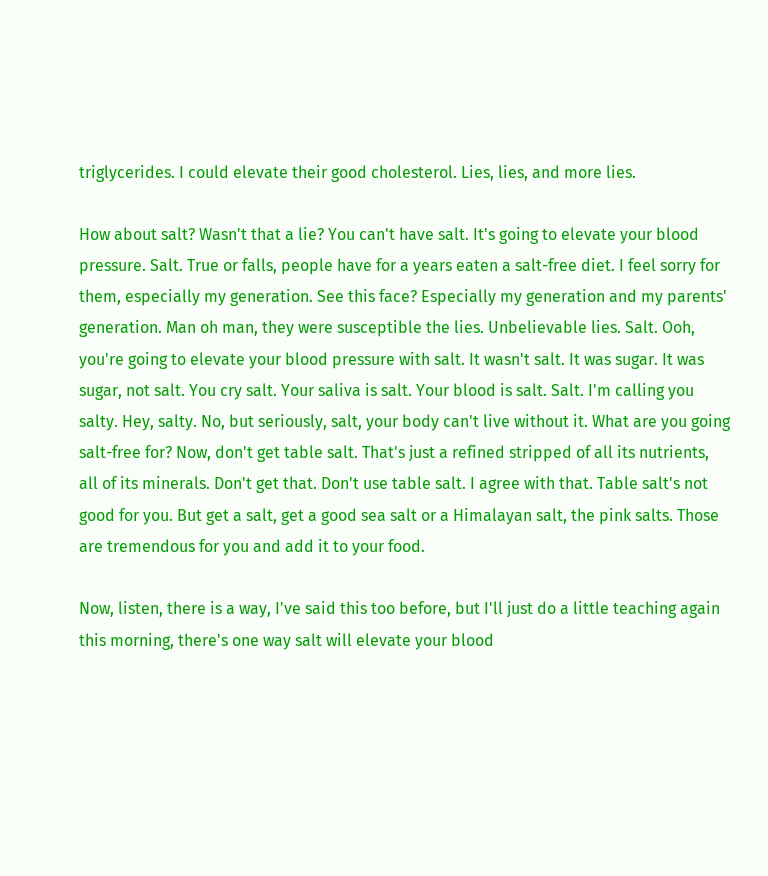triglycerides. I could elevate their good cholesterol. Lies, lies, and more lies.

How about salt? Wasn't that a lie? You can't have salt. It's going to elevate your blood pressure. Salt. True or falls, people have for a years eaten a salt-free diet. I feel sorry for them, especially my generation. See this face? Especially my generation and my parents' generation. Man oh man, they were susceptible the lies. Unbelievable lies. Salt. Ooh, you're going to elevate your blood pressure with salt. It wasn't salt. It was sugar. It was sugar, not salt. You cry salt. Your saliva is salt. Your blood is salt. Salt. I'm calling you salty. Hey, salty. No, but seriously, salt, your body can't live without it. What are you going salt-free for? Now, don't get table salt. That's just a refined stripped of all its nutrients, all of its minerals. Don't get that. Don't use table salt. I agree with that. Table salt's not good for you. But get a salt, get a good sea salt or a Himalayan salt, the pink salts. Those are tremendous for you and add it to your food.

Now, listen, there is a way, I've said this too before, but I'll just do a little teaching again this morning, there's one way salt will elevate your blood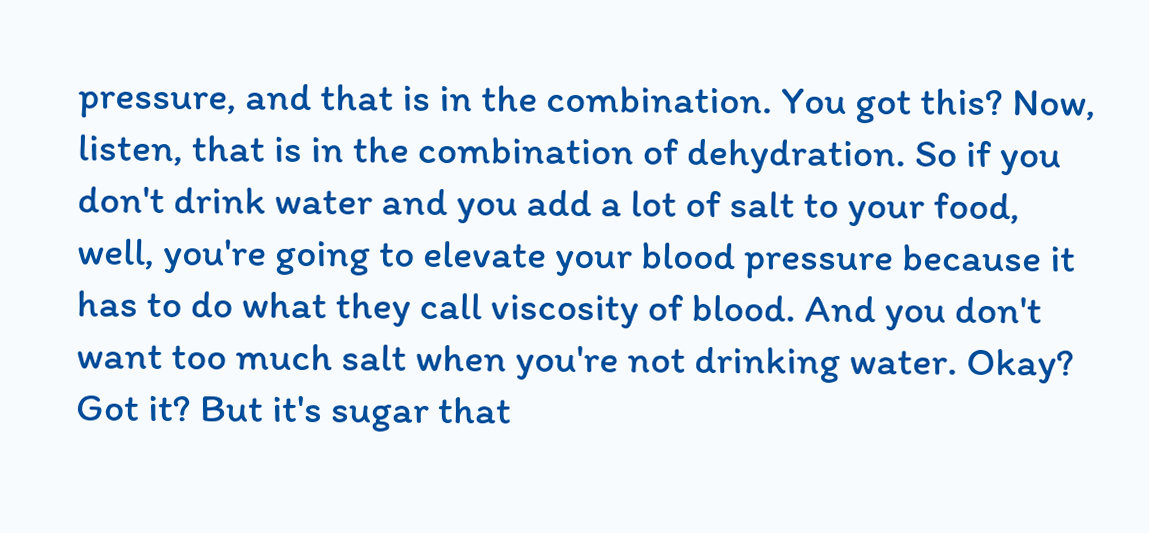pressure, and that is in the combination. You got this? Now, listen, that is in the combination of dehydration. So if you don't drink water and you add a lot of salt to your food, well, you're going to elevate your blood pressure because it has to do what they call viscosity of blood. And you don't want too much salt when you're not drinking water. Okay? Got it? But it's sugar that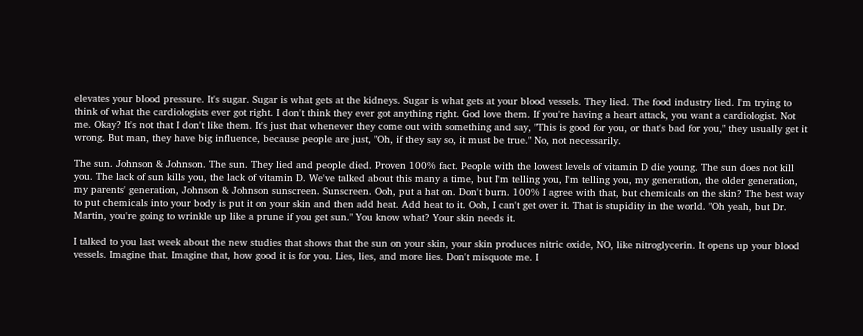elevates your blood pressure. It's sugar. Sugar is what gets at the kidneys. Sugar is what gets at your blood vessels. They lied. The food industry lied. I'm trying to think of what the cardiologists ever got right. I don't think they ever got anything right. God love them. If you're having a heart attack, you want a cardiologist. Not me. Okay? It's not that I don't like them. It's just that whenever they come out with something and say, "This is good for you, or that's bad for you," they usually get it wrong. But man, they have big influence, because people are just, "Oh, if they say so, it must be true." No, not necessarily.

The sun. Johnson & Johnson. The sun. They lied and people died. Proven 100% fact. People with the lowest levels of vitamin D die young. The sun does not kill you. The lack of sun kills you, the lack of vitamin D. We've talked about this many a time, but I'm telling you, I'm telling you, my generation, the older generation, my parents' generation, Johnson & Johnson sunscreen. Sunscreen. Ooh, put a hat on. Don't burn. 100% I agree with that, but chemicals on the skin? The best way to put chemicals into your body is put it on your skin and then add heat. Add heat to it. Ooh, I can't get over it. That is stupidity in the world. "Oh yeah, but Dr. Martin, you're going to wrinkle up like a prune if you get sun." You know what? Your skin needs it.

I talked to you last week about the new studies that shows that the sun on your skin, your skin produces nitric oxide, NO, like nitroglycerin. It opens up your blood vessels. Imagine that. Imagine that, how good it is for you. Lies, lies, and more lies. Don't misquote me. I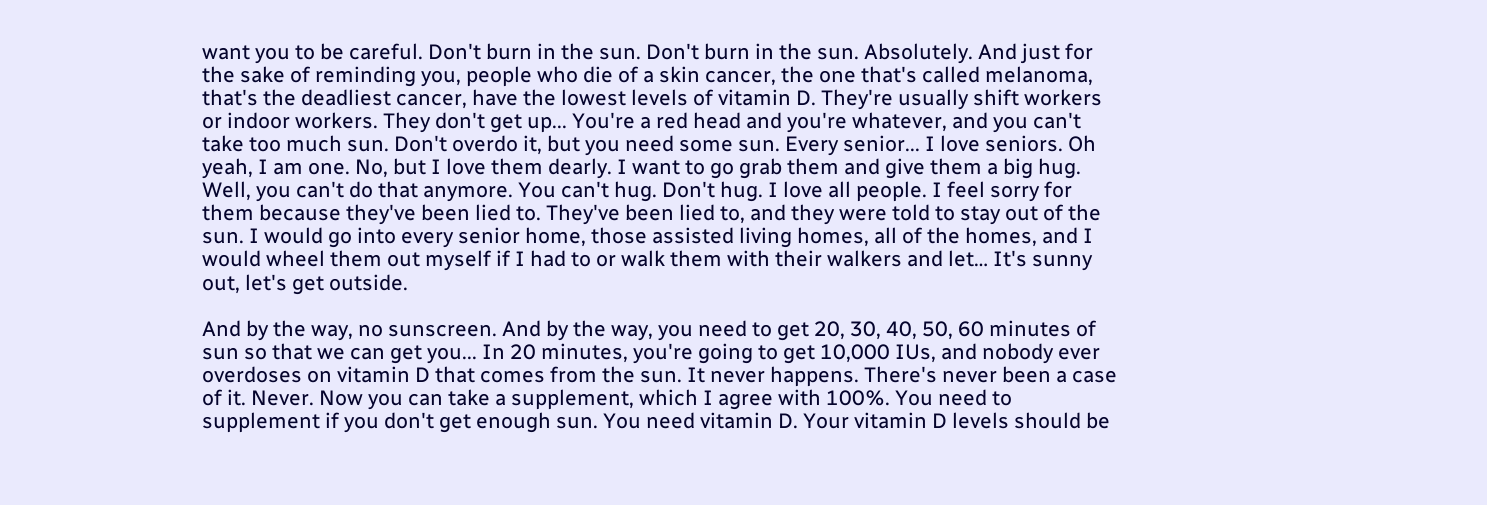want you to be careful. Don't burn in the sun. Don't burn in the sun. Absolutely. And just for the sake of reminding you, people who die of a skin cancer, the one that's called melanoma, that's the deadliest cancer, have the lowest levels of vitamin D. They're usually shift workers or indoor workers. They don't get up... You're a red head and you're whatever, and you can't take too much sun. Don't overdo it, but you need some sun. Every senior... I love seniors. Oh yeah, I am one. No, but I love them dearly. I want to go grab them and give them a big hug. Well, you can't do that anymore. You can't hug. Don't hug. I love all people. I feel sorry for them because they've been lied to. They've been lied to, and they were told to stay out of the sun. I would go into every senior home, those assisted living homes, all of the homes, and I would wheel them out myself if I had to or walk them with their walkers and let… It's sunny out, let's get outside.

And by the way, no sunscreen. And by the way, you need to get 20, 30, 40, 50, 60 minutes of sun so that we can get you... In 20 minutes, you're going to get 10,000 IUs, and nobody ever overdoses on vitamin D that comes from the sun. It never happens. There's never been a case of it. Never. Now you can take a supplement, which I agree with 100%. You need to supplement if you don't get enough sun. You need vitamin D. Your vitamin D levels should be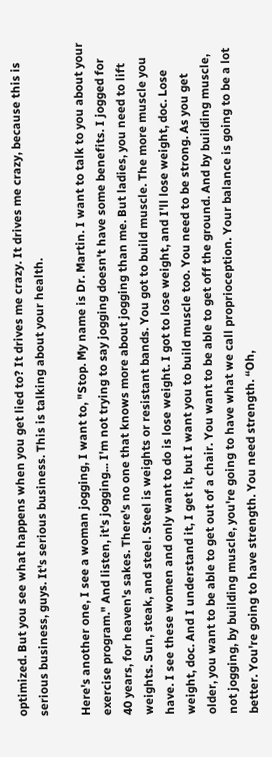optimized. But you see what happens when you get lied to? It drives me crazy. It drives me crazy, because this is serious business, guys. It's serious business. This is talking about your health.

Here's another one, I see a woman jogging, I want to, "Stop. My name is Dr. Martin. I want to talk to you about your exercise program." And listen, it's jogging... I'm not trying to say jogging doesn't have some benefits. I jogged for 40 years, for heaven's sakes. There's no one that knows more about jogging than me. But ladies, you need to lift weights. Sun, steak, and steel. Steel is weights or resistant bands. You got to build muscle. The more muscle you have. I see these women and only want to do is lose weight. I got to lose weight, and I'll lose weight, doc. Lose weight, doc. And I understand it, I get it, but I want you to build muscle too. You need to be strong. As you get older, you want to be able to get out of a chair. You want to be able to get off the ground. And by building muscle, not jogging, by building muscle, you're going to have what we call proprioception. Your balance is going to be a lot better. You're going to have strength. You need strength. “Oh,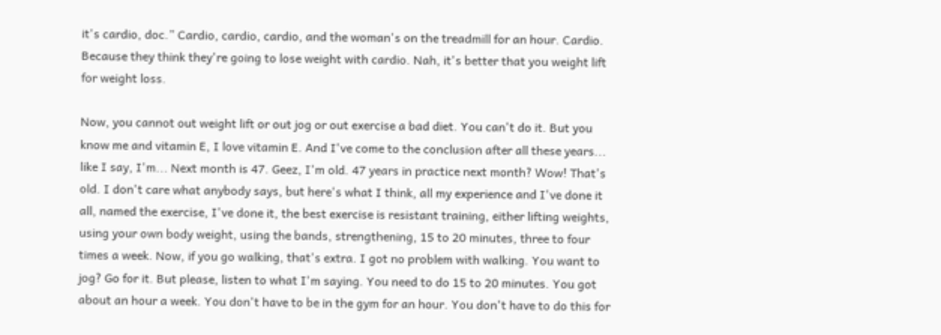it's cardio, doc.” Cardio, cardio, cardio, and the woman's on the treadmill for an hour. Cardio. Because they think they're going to lose weight with cardio. Nah, it's better that you weight lift for weight loss.

Now, you cannot out weight lift or out jog or out exercise a bad diet. You can't do it. But you know me and vitamin E, I love vitamin E. And I've come to the conclusion after all these years... like I say, I'm... Next month is 47. Geez, I'm old. 47 years in practice next month? Wow! That's old. I don't care what anybody says, but here's what I think, all my experience and I've done it all, named the exercise, I've done it, the best exercise is resistant training, either lifting weights, using your own body weight, using the bands, strengthening, 15 to 20 minutes, three to four times a week. Now, if you go walking, that's extra. I got no problem with walking. You want to jog? Go for it. But please, listen to what I'm saying. You need to do 15 to 20 minutes. You got about an hour a week. You don't have to be in the gym for an hour. You don't have to do this for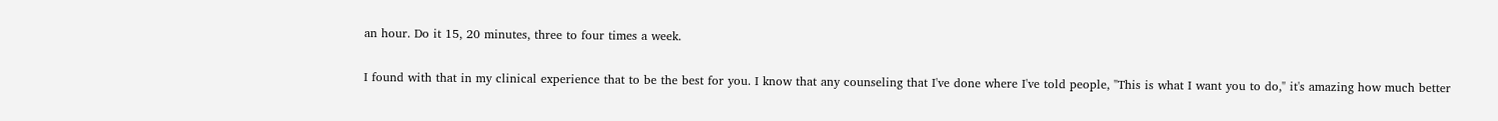an hour. Do it 15, 20 minutes, three to four times a week.

I found with that in my clinical experience that to be the best for you. I know that any counseling that I've done where I've told people, "This is what I want you to do," it's amazing how much better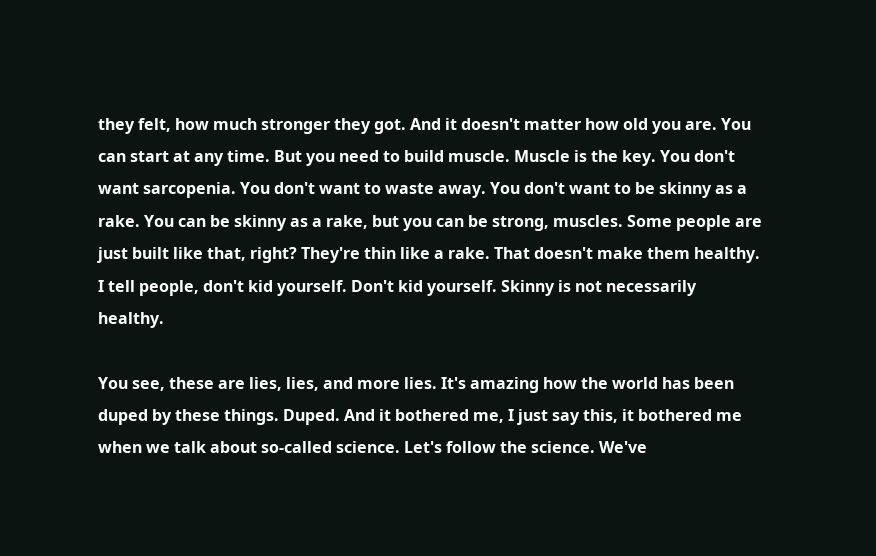they felt, how much stronger they got. And it doesn't matter how old you are. You can start at any time. But you need to build muscle. Muscle is the key. You don't want sarcopenia. You don't want to waste away. You don't want to be skinny as a rake. You can be skinny as a rake, but you can be strong, muscles. Some people are just built like that, right? They're thin like a rake. That doesn't make them healthy. I tell people, don't kid yourself. Don't kid yourself. Skinny is not necessarily healthy.

You see, these are lies, lies, and more lies. It's amazing how the world has been duped by these things. Duped. And it bothered me, I just say this, it bothered me when we talk about so-called science. Let's follow the science. We've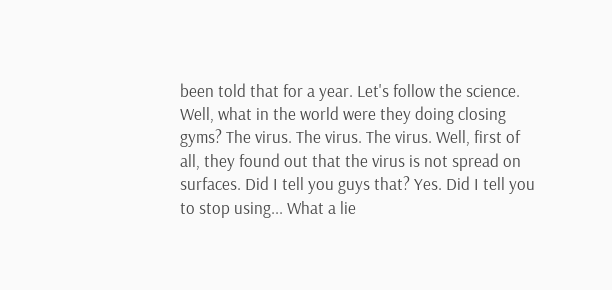been told that for a year. Let's follow the science. Well, what in the world were they doing closing gyms? The virus. The virus. The virus. Well, first of all, they found out that the virus is not spread on surfaces. Did I tell you guys that? Yes. Did I tell you to stop using... What a lie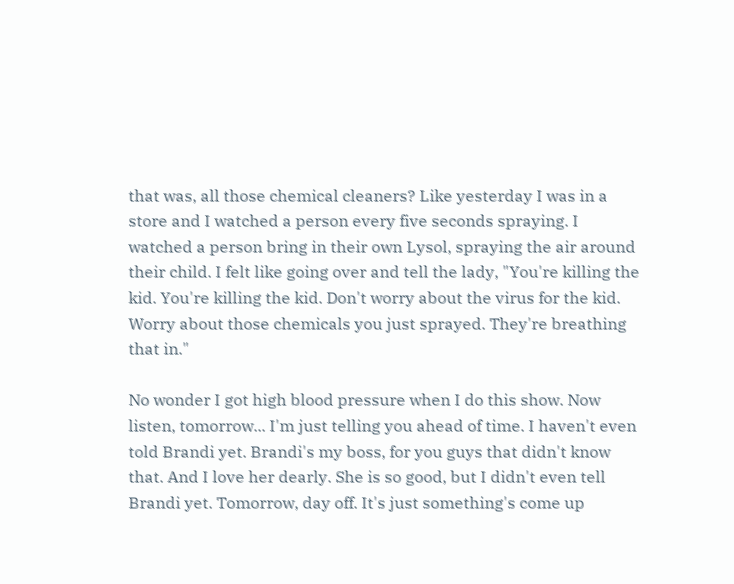that was, all those chemical cleaners? Like yesterday I was in a store and I watched a person every five seconds spraying. I watched a person bring in their own Lysol, spraying the air around their child. I felt like going over and tell the lady, "You're killing the kid. You're killing the kid. Don't worry about the virus for the kid. Worry about those chemicals you just sprayed. They're breathing that in."

No wonder I got high blood pressure when I do this show. Now listen, tomorrow... I'm just telling you ahead of time. I haven't even told Brandi yet. Brandi's my boss, for you guys that didn't know that. And I love her dearly. She is so good, but I didn't even tell Brandi yet. Tomorrow, day off. It's just something's come up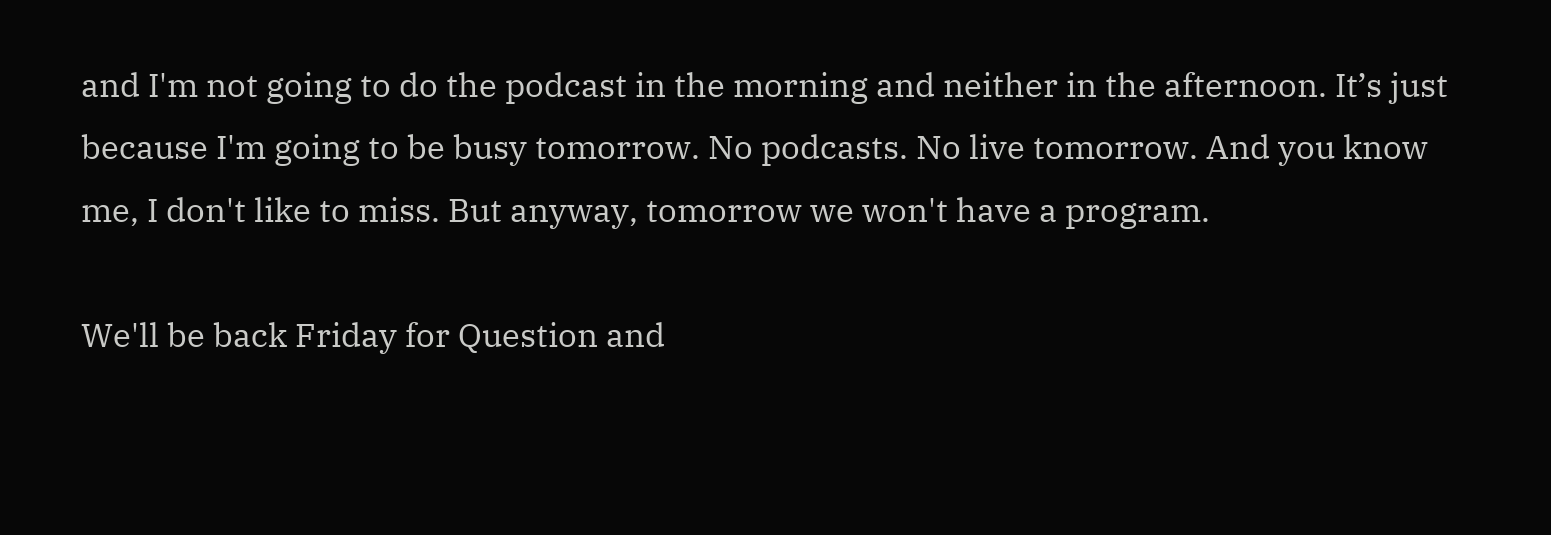and I'm not going to do the podcast in the morning and neither in the afternoon. It’s just because I'm going to be busy tomorrow. No podcasts. No live tomorrow. And you know me, I don't like to miss. But anyway, tomorrow we won't have a program.

We'll be back Friday for Question and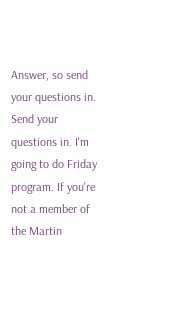Answer, so send your questions in. Send your questions in. I'm going to do Friday program. If you're not a member of the Martin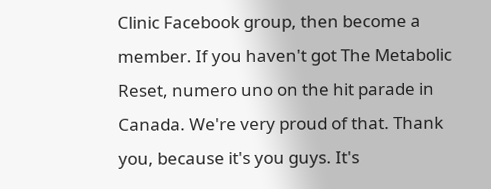Clinic Facebook group, then become a member. If you haven't got The Metabolic Reset, numero uno on the hit parade in Canada. We're very proud of that. Thank you, because it's you guys. It's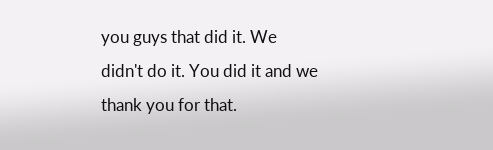you guys that did it. We didn't do it. You did it and we thank you for that.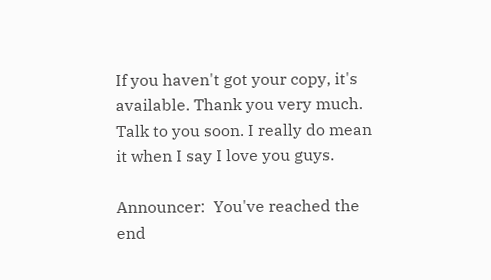If you haven't got your copy, it's available. Thank you very much. Talk to you soon. I really do mean it when I say I love you guys.

Announcer:  You've reached the end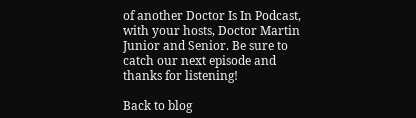of another Doctor Is In Podcast, with your hosts, Doctor Martin Junior and Senior. Be sure to catch our next episode and thanks for listening!

Back to blog